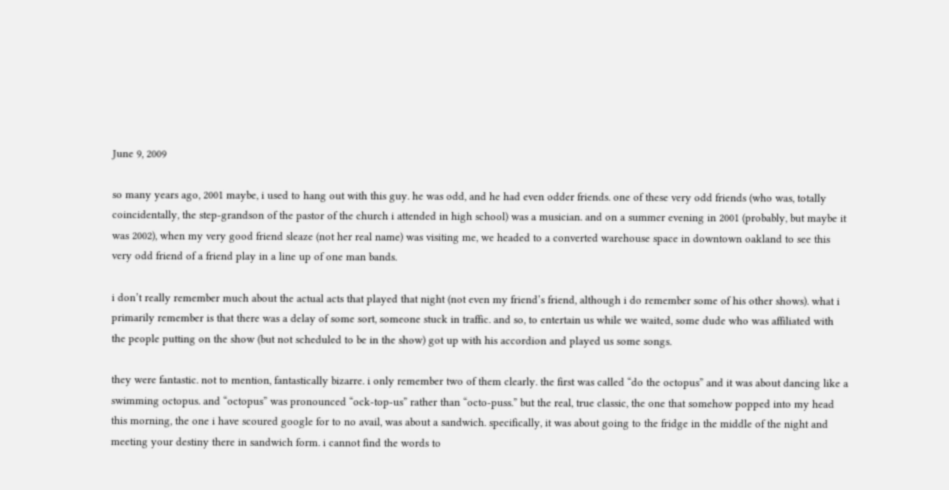June 9, 2009

so many years ago, 2001 maybe, i used to hang out with this guy. he was odd, and he had even odder friends. one of these very odd friends (who was, totally coincidentally, the step-grandson of the pastor of the church i attended in high school) was a musician. and on a summer evening in 2001 (probably, but maybe it was 2002), when my very good friend sleaze (not her real name) was visiting me, we headed to a converted warehouse space in downtown oakland to see this very odd friend of a friend play in a line up of one man bands.

i don’t really remember much about the actual acts that played that night (not even my friend’s friend, although i do remember some of his other shows). what i primarily remember is that there was a delay of some sort, someone stuck in traffic. and so, to entertain us while we waited, some dude who was affiliated with the people putting on the show (but not scheduled to be in the show) got up with his accordion and played us some songs.

they were fantastic. not to mention, fantastically bizarre. i only remember two of them clearly. the first was called “do the octopus” and it was about dancing like a swimming octopus. and “octopus” was pronounced “ock-top-us” rather than “octo-puss.” but the real, true classic, the one that somehow popped into my head this morning, the one i have scoured google for to no avail, was about a sandwich. specifically, it was about going to the fridge in the middle of the night and meeting your destiny there in sandwich form. i cannot find the words to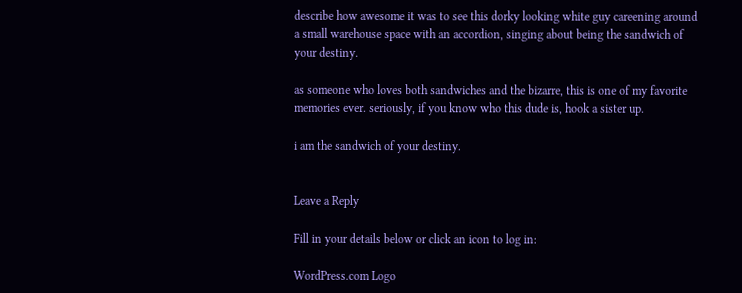describe how awesome it was to see this dorky looking white guy careening around a small warehouse space with an accordion, singing about being the sandwich of your destiny.

as someone who loves both sandwiches and the bizarre, this is one of my favorite memories ever. seriously, if you know who this dude is, hook a sister up.

i am the sandwich of your destiny.


Leave a Reply

Fill in your details below or click an icon to log in:

WordPress.com Logo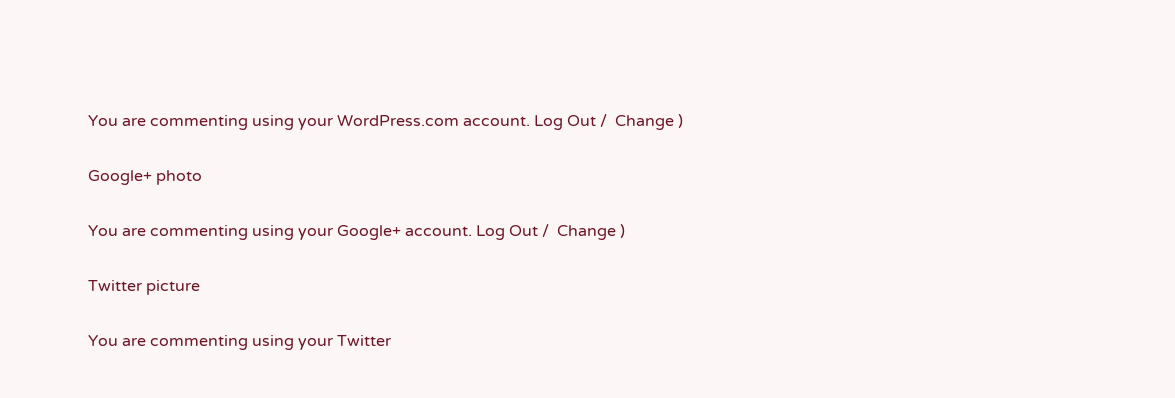You are commenting using your WordPress.com account. Log Out /  Change )

Google+ photo

You are commenting using your Google+ account. Log Out /  Change )

Twitter picture

You are commenting using your Twitter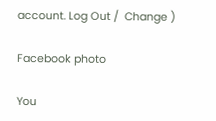account. Log Out /  Change )

Facebook photo

You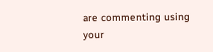are commenting using your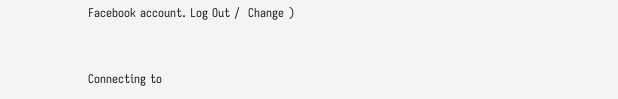Facebook account. Log Out /  Change )


Connecting to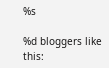%s

%d bloggers like this: